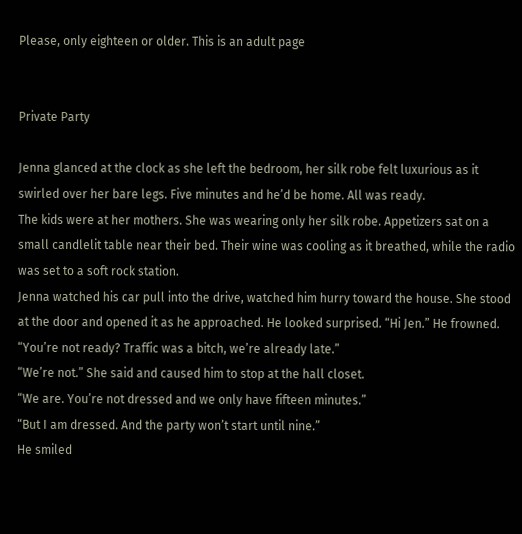Please, only eighteen or older. This is an adult page


Private Party

Jenna glanced at the clock as she left the bedroom, her silk robe felt luxurious as it swirled over her bare legs. Five minutes and he’d be home. All was ready.
The kids were at her mothers. She was wearing only her silk robe. Appetizers sat on a small candlelit table near their bed. Their wine was cooling as it breathed, while the radio was set to a soft rock station.
Jenna watched his car pull into the drive, watched him hurry toward the house. She stood at the door and opened it as he approached. He looked surprised. “Hi Jen.” He frowned. “You’re not ready? Traffic was a bitch, we’re already late.”
“We’re not.” She said and caused him to stop at the hall closet.
“We are. You’re not dressed and we only have fifteen minutes.”
“But I am dressed. And the party won’t start until nine.”
He smiled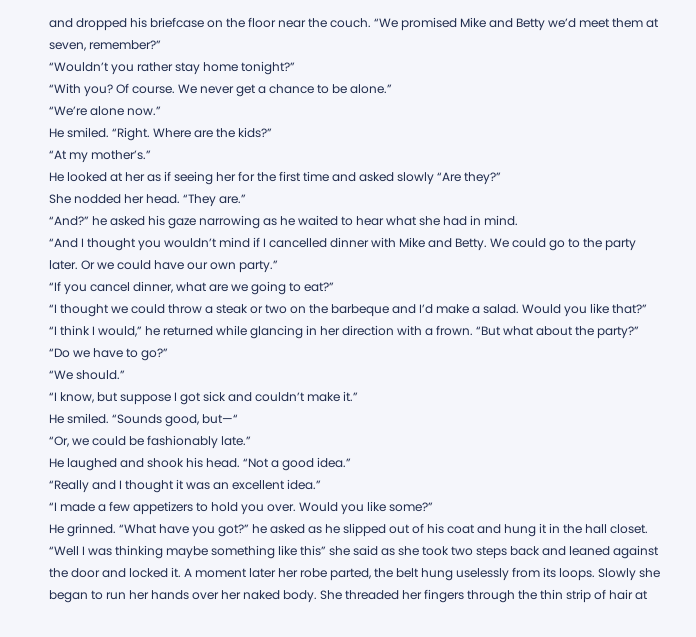and dropped his briefcase on the floor near the couch. “We promised Mike and Betty we’d meet them at seven, remember?”
“Wouldn’t you rather stay home tonight?”
“With you? Of course. We never get a chance to be alone.”
“We’re alone now.”
He smiled. “Right. Where are the kids?”
“At my mother’s.”
He looked at her as if seeing her for the first time and asked slowly “Are they?”
She nodded her head. “They are.”
“And?” he asked his gaze narrowing as he waited to hear what she had in mind.
“And I thought you wouldn’t mind if I cancelled dinner with Mike and Betty. We could go to the party later. Or we could have our own party.”
“If you cancel dinner, what are we going to eat?”
“I thought we could throw a steak or two on the barbeque and I’d make a salad. Would you like that?”
“I think I would,” he returned while glancing in her direction with a frown. “But what about the party?”
“Do we have to go?”
“We should.”
“I know, but suppose I got sick and couldn’t make it.”
He smiled. “Sounds good, but—“
“Or, we could be fashionably late.”
He laughed and shook his head. “Not a good idea.”
“Really and I thought it was an excellent idea.”
“I made a few appetizers to hold you over. Would you like some?”
He grinned. “What have you got?” he asked as he slipped out of his coat and hung it in the hall closet.
“Well I was thinking maybe something like this” she said as she took two steps back and leaned against the door and locked it. A moment later her robe parted, the belt hung uselessly from its loops. Slowly she began to run her hands over her naked body. She threaded her fingers through the thin strip of hair at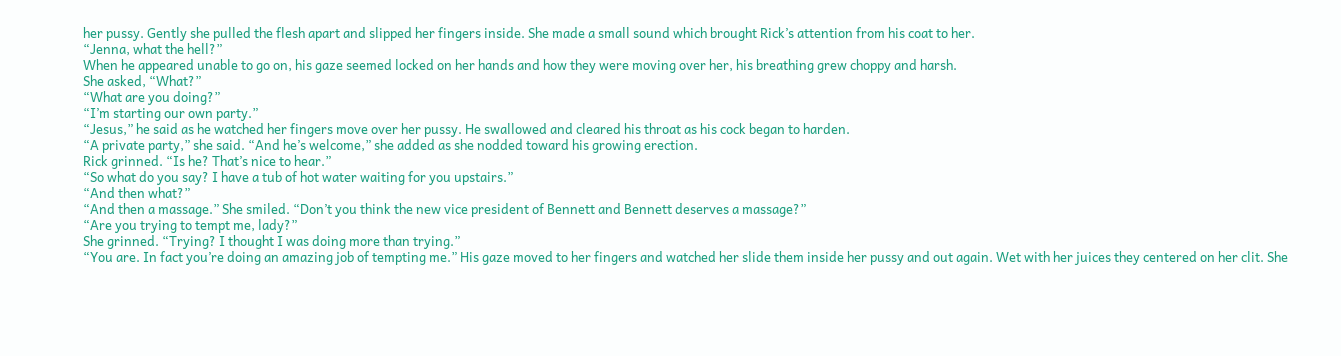her pussy. Gently she pulled the flesh apart and slipped her fingers inside. She made a small sound which brought Rick’s attention from his coat to her.
“Jenna, what the hell?”
When he appeared unable to go on, his gaze seemed locked on her hands and how they were moving over her, his breathing grew choppy and harsh.
She asked, “What?”
“What are you doing?”
“I’m starting our own party.”
“Jesus,” he said as he watched her fingers move over her pussy. He swallowed and cleared his throat as his cock began to harden.
“A private party,” she said. “And he’s welcome,” she added as she nodded toward his growing erection.
Rick grinned. “Is he? That’s nice to hear.”
“So what do you say? I have a tub of hot water waiting for you upstairs.”
“And then what?”
“And then a massage.” She smiled. “Don’t you think the new vice president of Bennett and Bennett deserves a massage?”
“Are you trying to tempt me, lady?”
She grinned. “Trying? I thought I was doing more than trying.”
“You are. In fact you’re doing an amazing job of tempting me.” His gaze moved to her fingers and watched her slide them inside her pussy and out again. Wet with her juices they centered on her clit. She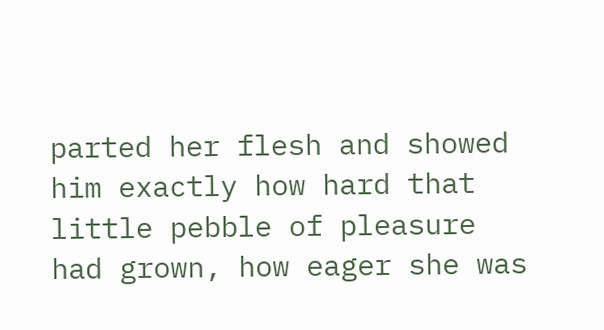parted her flesh and showed him exactly how hard that little pebble of pleasure had grown, how eager she was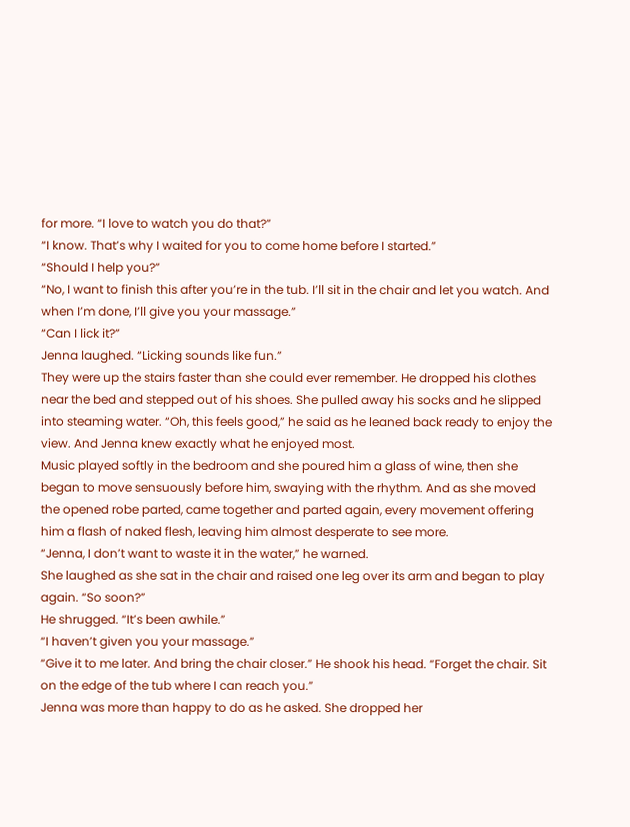for more. “I love to watch you do that?”
“I know. That’s why I waited for you to come home before I started.”
“Should I help you?”
“No, I want to finish this after you’re in the tub. I’ll sit in the chair and let you watch. And when I’m done, I’ll give you your massage.”
“Can I lick it?”
Jenna laughed. “Licking sounds like fun.”
They were up the stairs faster than she could ever remember. He dropped his clothes near the bed and stepped out of his shoes. She pulled away his socks and he slipped into steaming water. “Oh, this feels good,” he said as he leaned back ready to enjoy the view. And Jenna knew exactly what he enjoyed most.
Music played softly in the bedroom and she poured him a glass of wine, then she began to move sensuously before him, swaying with the rhythm. And as she moved the opened robe parted, came together and parted again, every movement offering him a flash of naked flesh, leaving him almost desperate to see more.
“Jenna, I don’t want to waste it in the water,” he warned.
She laughed as she sat in the chair and raised one leg over its arm and began to play again. “So soon?”
He shrugged. “It’s been awhile.”
“I haven’t given you your massage.”
“Give it to me later. And bring the chair closer.” He shook his head. “Forget the chair. Sit on the edge of the tub where I can reach you.”
Jenna was more than happy to do as he asked. She dropped her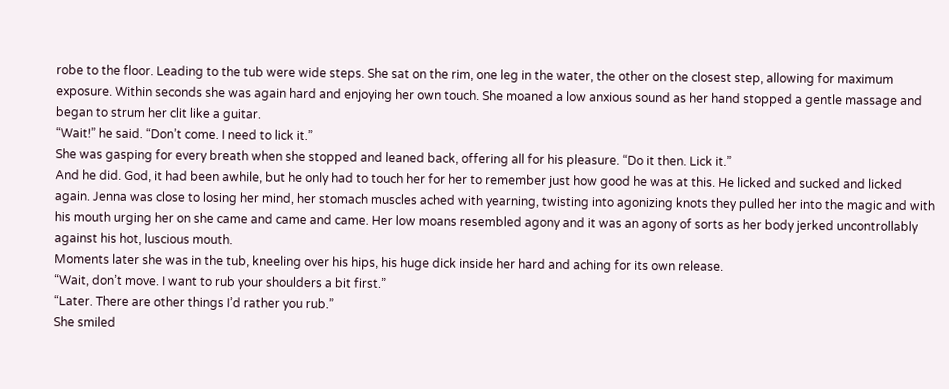robe to the floor. Leading to the tub were wide steps. She sat on the rim, one leg in the water, the other on the closest step, allowing for maximum exposure. Within seconds she was again hard and enjoying her own touch. She moaned a low anxious sound as her hand stopped a gentle massage and began to strum her clit like a guitar.
“Wait!” he said. “Don’t come. I need to lick it.”
She was gasping for every breath when she stopped and leaned back, offering all for his pleasure. “Do it then. Lick it.”
And he did. God, it had been awhile, but he only had to touch her for her to remember just how good he was at this. He licked and sucked and licked again. Jenna was close to losing her mind, her stomach muscles ached with yearning, twisting into agonizing knots they pulled her into the magic and with his mouth urging her on she came and came and came. Her low moans resembled agony and it was an agony of sorts as her body jerked uncontrollably against his hot, luscious mouth.
Moments later she was in the tub, kneeling over his hips, his huge dick inside her hard and aching for its own release.
“Wait, don’t move. I want to rub your shoulders a bit first.”
“Later. There are other things I’d rather you rub.”
She smiled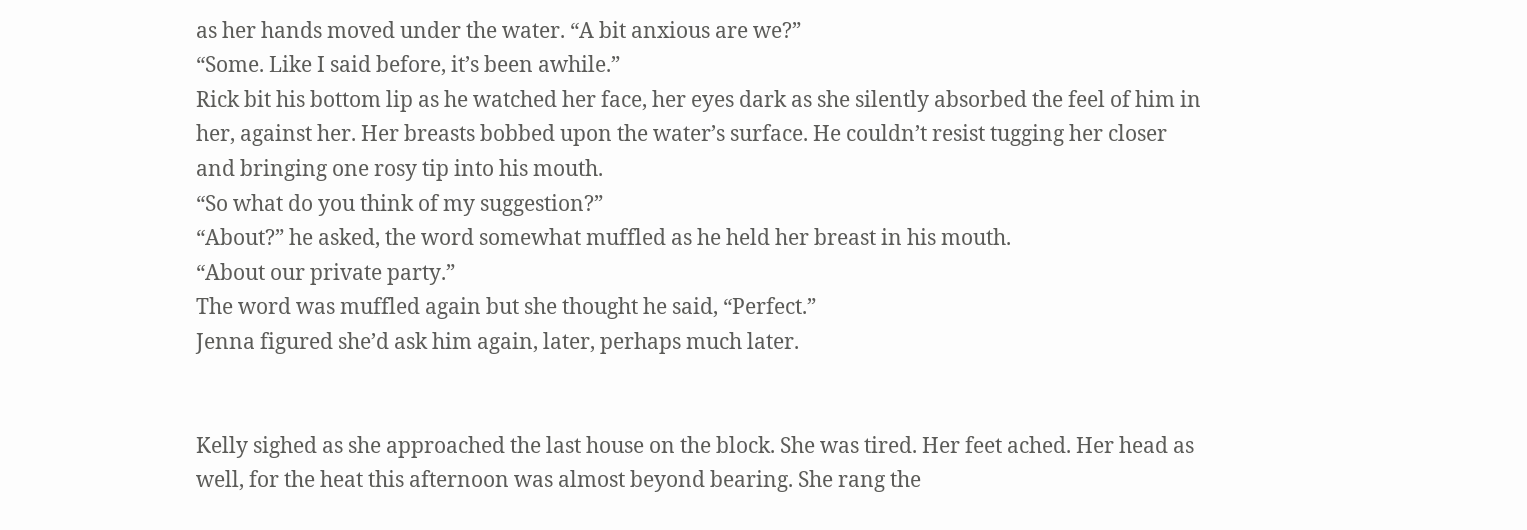as her hands moved under the water. “A bit anxious are we?”
“Some. Like I said before, it’s been awhile.”
Rick bit his bottom lip as he watched her face, her eyes dark as she silently absorbed the feel of him in her, against her. Her breasts bobbed upon the water’s surface. He couldn’t resist tugging her closer and bringing one rosy tip into his mouth.
“So what do you think of my suggestion?”
“About?” he asked, the word somewhat muffled as he held her breast in his mouth.
“About our private party.”
The word was muffled again but she thought he said, “Perfect.”
Jenna figured she’d ask him again, later, perhaps much later.


Kelly sighed as she approached the last house on the block. She was tired. Her feet ached. Her head as well, for the heat this afternoon was almost beyond bearing. She rang the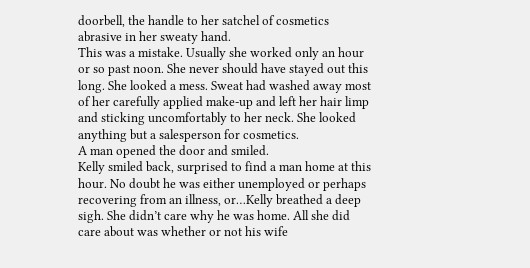doorbell, the handle to her satchel of cosmetics abrasive in her sweaty hand.
This was a mistake. Usually she worked only an hour or so past noon. She never should have stayed out this long. She looked a mess. Sweat had washed away most of her carefully applied make-up and left her hair limp and sticking uncomfortably to her neck. She looked anything but a salesperson for cosmetics.
A man opened the door and smiled.
Kelly smiled back, surprised to find a man home at this hour. No doubt he was either unemployed or perhaps recovering from an illness, or…Kelly breathed a deep sigh. She didn’t care why he was home. All she did care about was whether or not his wife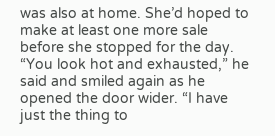was also at home. She’d hoped to make at least one more sale before she stopped for the day.
“You look hot and exhausted,” he said and smiled again as he opened the door wider. “I have just the thing to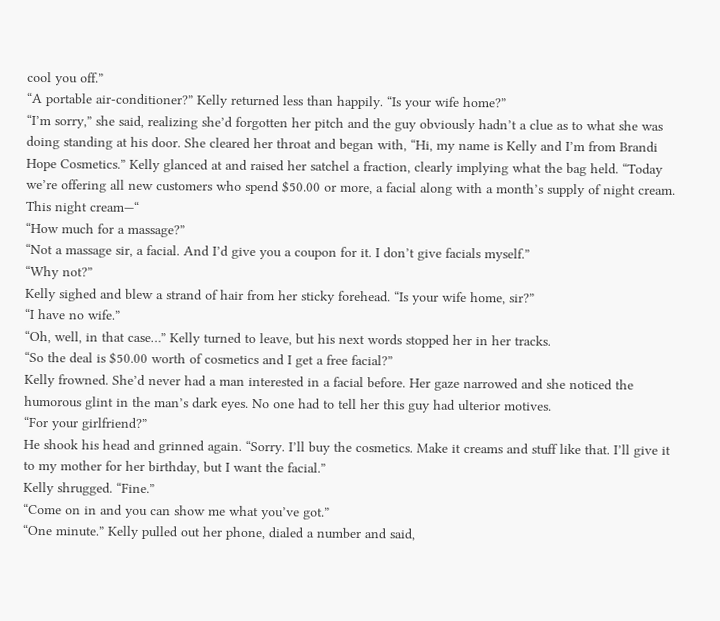cool you off.”
“A portable air-conditioner?” Kelly returned less than happily. “Is your wife home?”
“I’m sorry,” she said, realizing she’d forgotten her pitch and the guy obviously hadn’t a clue as to what she was doing standing at his door. She cleared her throat and began with, “Hi, my name is Kelly and I’m from Brandi Hope Cosmetics.” Kelly glanced at and raised her satchel a fraction, clearly implying what the bag held. “Today we’re offering all new customers who spend $50.00 or more, a facial along with a month’s supply of night cream. This night cream—“
“How much for a massage?”
“Not a massage sir, a facial. And I’d give you a coupon for it. I don’t give facials myself.”
“Why not?”
Kelly sighed and blew a strand of hair from her sticky forehead. “Is your wife home, sir?”
“I have no wife.”
“Oh, well, in that case…” Kelly turned to leave, but his next words stopped her in her tracks.
“So the deal is $50.00 worth of cosmetics and I get a free facial?”
Kelly frowned. She’d never had a man interested in a facial before. Her gaze narrowed and she noticed the humorous glint in the man’s dark eyes. No one had to tell her this guy had ulterior motives.
“For your girlfriend?”
He shook his head and grinned again. “Sorry. I’ll buy the cosmetics. Make it creams and stuff like that. I’ll give it to my mother for her birthday, but I want the facial.”
Kelly shrugged. “Fine.”
“Come on in and you can show me what you’ve got.”
“One minute.” Kelly pulled out her phone, dialed a number and said,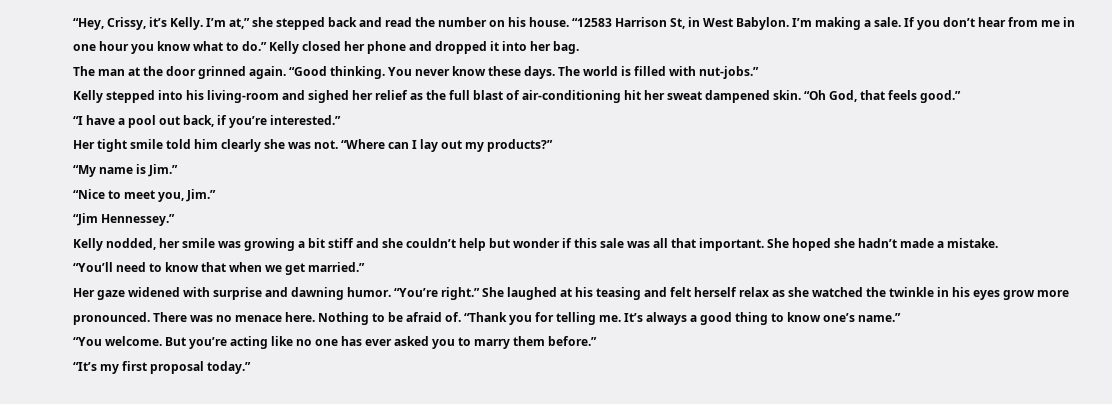“Hey, Crissy, it’s Kelly. I’m at,” she stepped back and read the number on his house. “12583 Harrison St, in West Babylon. I’m making a sale. If you don’t hear from me in one hour you know what to do.” Kelly closed her phone and dropped it into her bag.
The man at the door grinned again. “Good thinking. You never know these days. The world is filled with nut-jobs.”
Kelly stepped into his living-room and sighed her relief as the full blast of air-conditioning hit her sweat dampened skin. “Oh God, that feels good.”
“I have a pool out back, if you’re interested.”
Her tight smile told him clearly she was not. “Where can I lay out my products?”
“My name is Jim.”
“Nice to meet you, Jim.”
“Jim Hennessey.”
Kelly nodded, her smile was growing a bit stiff and she couldn’t help but wonder if this sale was all that important. She hoped she hadn’t made a mistake.
“You’ll need to know that when we get married.”
Her gaze widened with surprise and dawning humor. “You’re right.” She laughed at his teasing and felt herself relax as she watched the twinkle in his eyes grow more pronounced. There was no menace here. Nothing to be afraid of. “Thank you for telling me. It’s always a good thing to know one’s name.”
“You welcome. But you’re acting like no one has ever asked you to marry them before.”
“It’s my first proposal today.”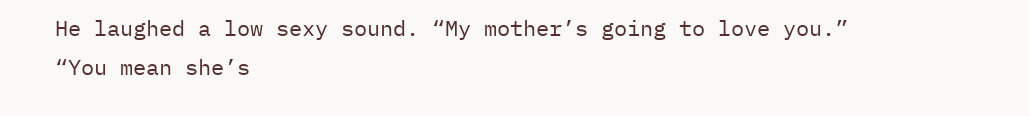He laughed a low sexy sound. “My mother’s going to love you.”
“You mean she’s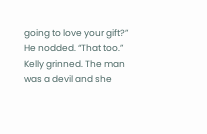going to love your gift?”
He nodded. “That too.”
Kelly grinned. The man was a devil and she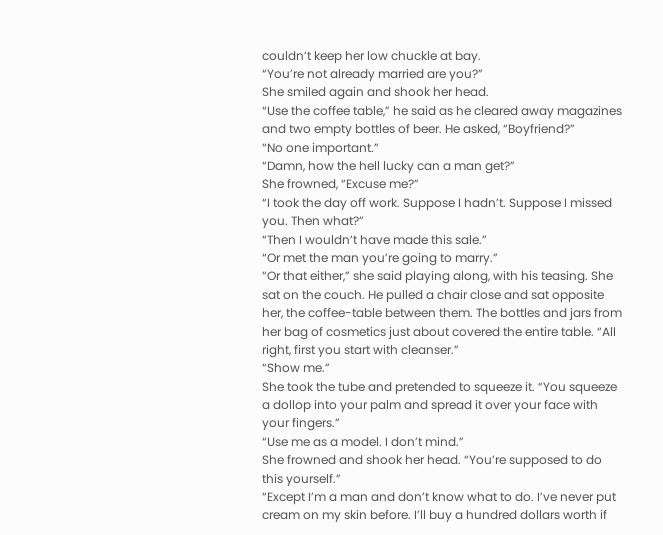couldn’t keep her low chuckle at bay.
“You’re not already married are you?”
She smiled again and shook her head.
“Use the coffee table,” he said as he cleared away magazines and two empty bottles of beer. He asked, “Boyfriend?”
“No one important.”
“Damn, how the hell lucky can a man get?”
She frowned, “Excuse me?”
“I took the day off work. Suppose I hadn’t. Suppose I missed you. Then what?”
“Then I wouldn’t have made this sale.”
“Or met the man you’re going to marry.”
“Or that either,” she said playing along, with his teasing. She sat on the couch. He pulled a chair close and sat opposite her, the coffee-table between them. The bottles and jars from her bag of cosmetics just about covered the entire table. “All right, first you start with cleanser.”
“Show me.”
She took the tube and pretended to squeeze it. “You squeeze a dollop into your palm and spread it over your face with your fingers.”
“Use me as a model. I don’t mind.”
She frowned and shook her head. “You’re supposed to do this yourself.”
“Except I’m a man and don’t know what to do. I’ve never put cream on my skin before. I’ll buy a hundred dollars worth if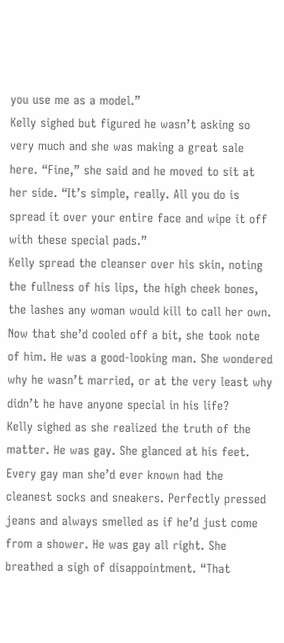you use me as a model.”
Kelly sighed but figured he wasn’t asking so very much and she was making a great sale here. “Fine,” she said and he moved to sit at her side. “It’s simple, really. All you do is spread it over your entire face and wipe it off with these special pads.”
Kelly spread the cleanser over his skin, noting the fullness of his lips, the high cheek bones, the lashes any woman would kill to call her own. Now that she’d cooled off a bit, she took note of him. He was a good-looking man. She wondered why he wasn’t married, or at the very least why didn’t he have anyone special in his life?
Kelly sighed as she realized the truth of the matter. He was gay. She glanced at his feet. Every gay man she’d ever known had the cleanest socks and sneakers. Perfectly pressed jeans and always smelled as if he’d just come from a shower. He was gay all right. She breathed a sigh of disappointment. “That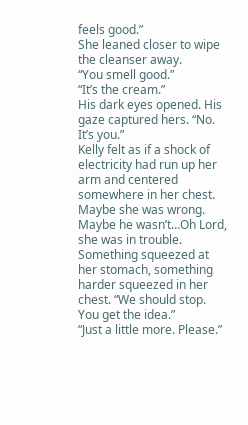feels good.”
She leaned closer to wipe the cleanser away.
“You smell good.”
“It’s the cream.”
His dark eyes opened. His gaze captured hers. “No. It’s you.”
Kelly felt as if a shock of electricity had run up her arm and centered somewhere in her chest. Maybe she was wrong. Maybe he wasn’t…Oh Lord, she was in trouble. Something squeezed at her stomach, something harder squeezed in her chest. “We should stop. You get the idea.”
“Just a little more. Please.”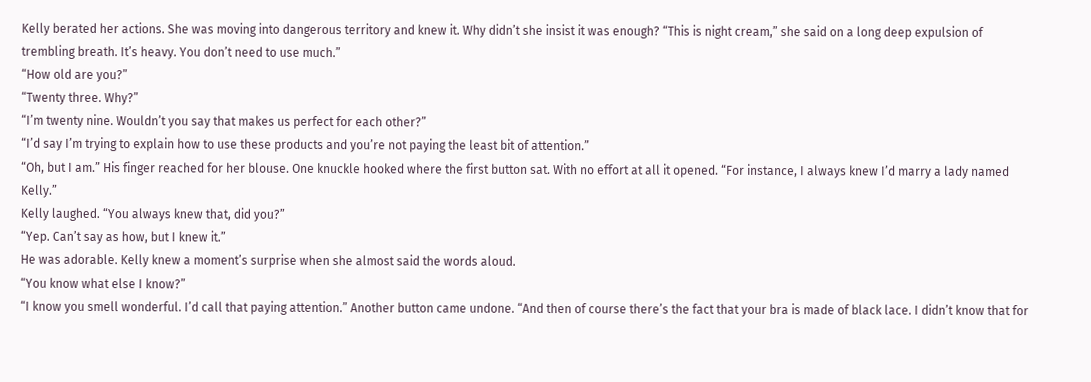Kelly berated her actions. She was moving into dangerous territory and knew it. Why didn’t she insist it was enough? “This is night cream,” she said on a long deep expulsion of trembling breath. It’s heavy. You don’t need to use much.”
“How old are you?”
“Twenty three. Why?”
“I’m twenty nine. Wouldn’t you say that makes us perfect for each other?”
“I’d say I’m trying to explain how to use these products and you’re not paying the least bit of attention.”
“Oh, but I am.” His finger reached for her blouse. One knuckle hooked where the first button sat. With no effort at all it opened. “For instance, I always knew I’d marry a lady named Kelly.”
Kelly laughed. “You always knew that, did you?”
“Yep. Can’t say as how, but I knew it.”
He was adorable. Kelly knew a moment’s surprise when she almost said the words aloud.
“You know what else I know?”
“I know you smell wonderful. I’d call that paying attention.” Another button came undone. “And then of course there’s the fact that your bra is made of black lace. I didn’t know that for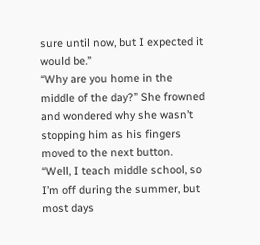sure until now, but I expected it would be.”
“Why are you home in the middle of the day?” She frowned and wondered why she wasn’t stopping him as his fingers moved to the next button.
“Well, I teach middle school, so I’m off during the summer, but most days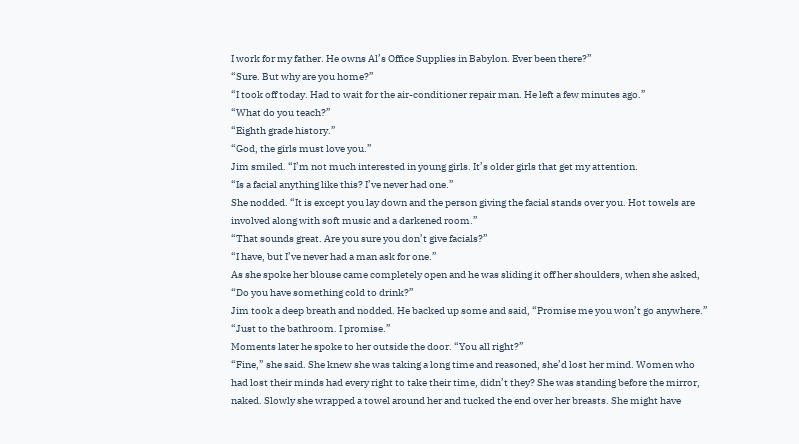I work for my father. He owns Al’s Office Supplies in Babylon. Ever been there?”
“Sure. But why are you home?”
“I took off today. Had to wait for the air-conditioner repair man. He left a few minutes ago.”
“What do you teach?”
“Eighth grade history.”
“God, the girls must love you.”
Jim smiled. “I’m not much interested in young girls. It’s older girls that get my attention.
“Is a facial anything like this? I’ve never had one.”
She nodded. “It is except you lay down and the person giving the facial stands over you. Hot towels are involved along with soft music and a darkened room.”
“That sounds great. Are you sure you don’t give facials?”
“I have, but I’ve never had a man ask for one.”
As she spoke her blouse came completely open and he was sliding it off her shoulders, when she asked, “Do you have something cold to drink?”
Jim took a deep breath and nodded. He backed up some and said, “Promise me you won’t go anywhere.”
“Just to the bathroom. I promise.”
Moments later he spoke to her outside the door. “You all right?”
“Fine,” she said. She knew she was taking a long time and reasoned, she’d lost her mind. Women who had lost their minds had every right to take their time, didn’t they? She was standing before the mirror, naked. Slowly she wrapped a towel around her and tucked the end over her breasts. She might have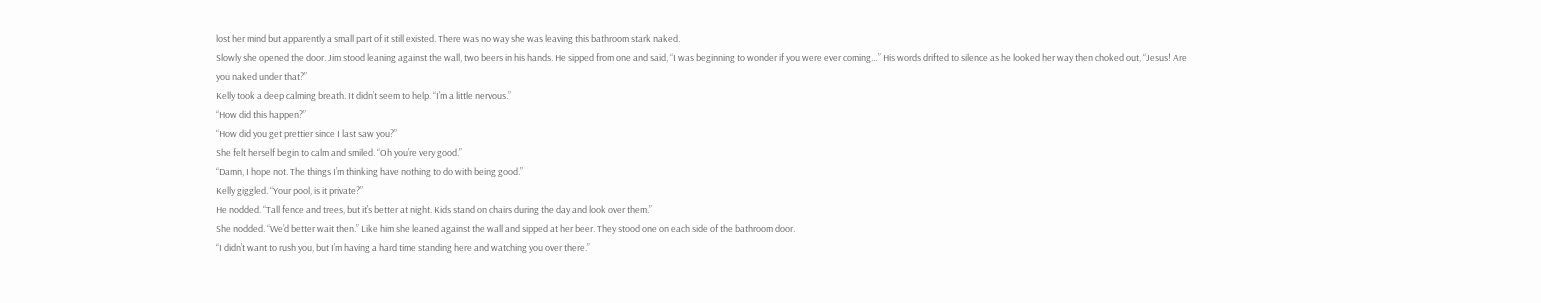lost her mind but apparently a small part of it still existed. There was no way she was leaving this bathroom stark naked.
Slowly she opened the door. Jim stood leaning against the wall, two beers in his hands. He sipped from one and said, “I was beginning to wonder if you were ever coming…” His words drifted to silence as he looked her way then choked out, “Jesus! Are you naked under that?”
Kelly took a deep calming breath. It didn’t seem to help. “I’m a little nervous.”
“How did this happen?”
“How did you get prettier since I last saw you?”
She felt herself begin to calm and smiled. “Oh you’re very good.”
“Damn, I hope not. The things I’m thinking have nothing to do with being good.”
Kelly giggled. “Your pool, is it private?”
He nodded. “Tall fence and trees, but it’s better at night. Kids stand on chairs during the day and look over them.”
She nodded. “We’d better wait then.” Like him she leaned against the wall and sipped at her beer. They stood one on each side of the bathroom door.
“I didn’t want to rush you, but I’m having a hard time standing here and watching you over there.”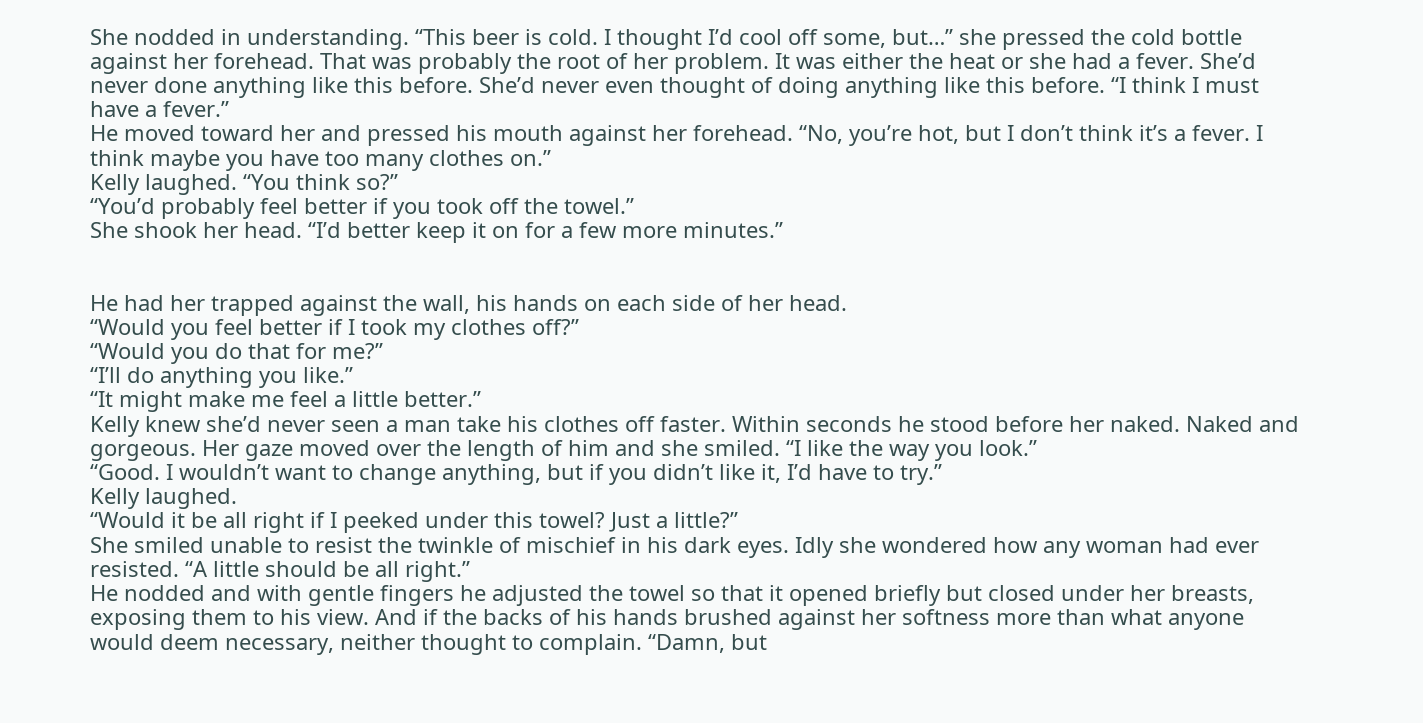She nodded in understanding. “This beer is cold. I thought I’d cool off some, but…” she pressed the cold bottle against her forehead. That was probably the root of her problem. It was either the heat or she had a fever. She’d never done anything like this before. She’d never even thought of doing anything like this before. “I think I must have a fever.”
He moved toward her and pressed his mouth against her forehead. “No, you’re hot, but I don’t think it’s a fever. I think maybe you have too many clothes on.”
Kelly laughed. “You think so?”
“You’d probably feel better if you took off the towel.”
She shook her head. “I’d better keep it on for a few more minutes.”


He had her trapped against the wall, his hands on each side of her head.
“Would you feel better if I took my clothes off?”
“Would you do that for me?”
“I’ll do anything you like.”
“It might make me feel a little better.”
Kelly knew she’d never seen a man take his clothes off faster. Within seconds he stood before her naked. Naked and gorgeous. Her gaze moved over the length of him and she smiled. “I like the way you look.”
“Good. I wouldn’t want to change anything, but if you didn’t like it, I’d have to try.”
Kelly laughed.
“Would it be all right if I peeked under this towel? Just a little?”
She smiled unable to resist the twinkle of mischief in his dark eyes. Idly she wondered how any woman had ever resisted. “A little should be all right.”
He nodded and with gentle fingers he adjusted the towel so that it opened briefly but closed under her breasts, exposing them to his view. And if the backs of his hands brushed against her softness more than what anyone would deem necessary, neither thought to complain. “Damn, but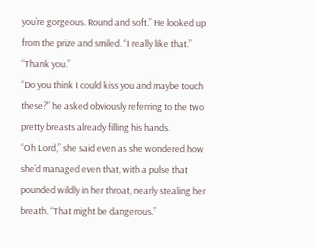you’re gorgeous. Round and soft.” He looked up from the prize and smiled. “I really like that.”
“Thank you.”
“Do you think I could kiss you and maybe touch these?” he asked obviously referring to the two pretty breasts already filling his hands.
“Oh Lord,” she said even as she wondered how she’d managed even that, with a pulse that pounded wildly in her throat, nearly stealing her breath. “That might be dangerous.”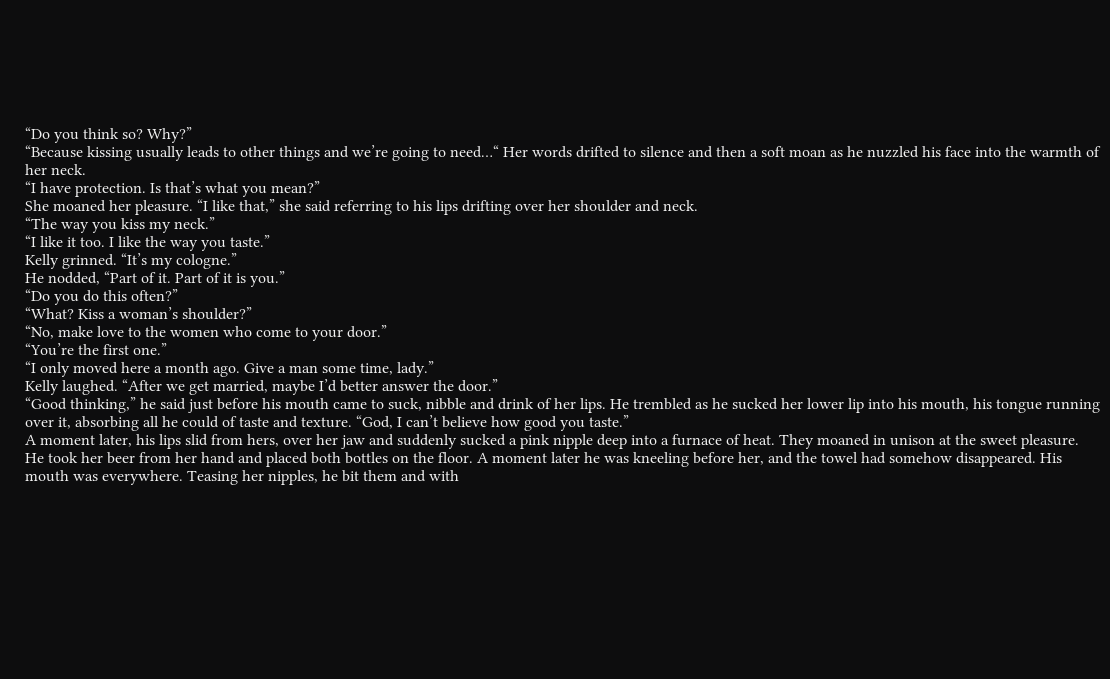“Do you think so? Why?”
“Because kissing usually leads to other things and we’re going to need…“ Her words drifted to silence and then a soft moan as he nuzzled his face into the warmth of her neck.
“I have protection. Is that’s what you mean?”
She moaned her pleasure. “I like that,” she said referring to his lips drifting over her shoulder and neck.
“The way you kiss my neck.”
“I like it too. I like the way you taste.”
Kelly grinned. “It’s my cologne.”
He nodded, “Part of it. Part of it is you.”
“Do you do this often?”
“What? Kiss a woman’s shoulder?”
“No, make love to the women who come to your door.”
“You’re the first one.”
“I only moved here a month ago. Give a man some time, lady.”
Kelly laughed. “After we get married, maybe I’d better answer the door.”
“Good thinking,” he said just before his mouth came to suck, nibble and drink of her lips. He trembled as he sucked her lower lip into his mouth, his tongue running over it, absorbing all he could of taste and texture. “God, I can’t believe how good you taste.”
A moment later, his lips slid from hers, over her jaw and suddenly sucked a pink nipple deep into a furnace of heat. They moaned in unison at the sweet pleasure.
He took her beer from her hand and placed both bottles on the floor. A moment later he was kneeling before her, and the towel had somehow disappeared. His mouth was everywhere. Teasing her nipples, he bit them and with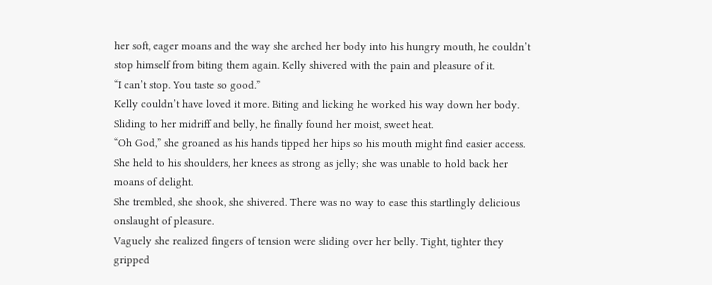her soft, eager moans and the way she arched her body into his hungry mouth, he couldn’t stop himself from biting them again. Kelly shivered with the pain and pleasure of it.
“I can’t stop. You taste so good.”
Kelly couldn’t have loved it more. Biting and licking he worked his way down her body. Sliding to her midriff and belly, he finally found her moist, sweet heat.
“Oh God,” she groaned as his hands tipped her hips so his mouth might find easier access. She held to his shoulders, her knees as strong as jelly; she was unable to hold back her moans of delight.
She trembled, she shook, she shivered. There was no way to ease this startlingly delicious onslaught of pleasure.
Vaguely she realized fingers of tension were sliding over her belly. Tight, tighter they gripped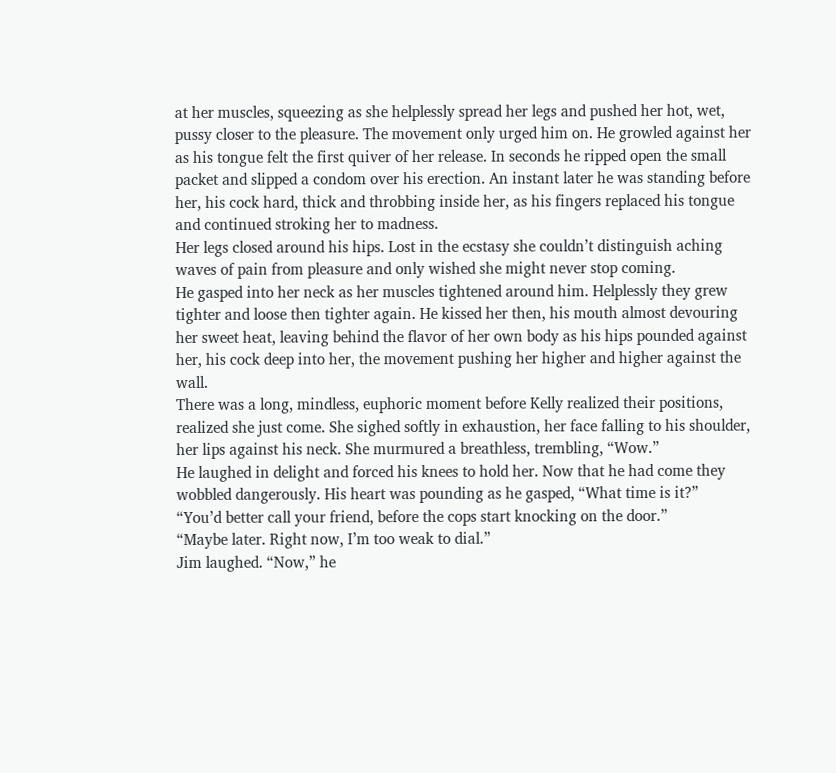at her muscles, squeezing as she helplessly spread her legs and pushed her hot, wet, pussy closer to the pleasure. The movement only urged him on. He growled against her as his tongue felt the first quiver of her release. In seconds he ripped open the small packet and slipped a condom over his erection. An instant later he was standing before her, his cock hard, thick and throbbing inside her, as his fingers replaced his tongue and continued stroking her to madness.
Her legs closed around his hips. Lost in the ecstasy she couldn’t distinguish aching waves of pain from pleasure and only wished she might never stop coming.
He gasped into her neck as her muscles tightened around him. Helplessly they grew tighter and loose then tighter again. He kissed her then, his mouth almost devouring her sweet heat, leaving behind the flavor of her own body as his hips pounded against her, his cock deep into her, the movement pushing her higher and higher against the wall.
There was a long, mindless, euphoric moment before Kelly realized their positions, realized she just come. She sighed softly in exhaustion, her face falling to his shoulder, her lips against his neck. She murmured a breathless, trembling, “Wow.”
He laughed in delight and forced his knees to hold her. Now that he had come they wobbled dangerously. His heart was pounding as he gasped, “What time is it?”
“You’d better call your friend, before the cops start knocking on the door.”
“Maybe later. Right now, I’m too weak to dial.”
Jim laughed. “Now,” he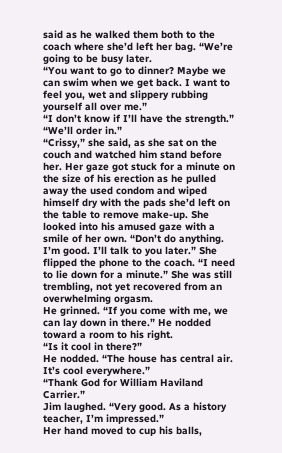said as he walked them both to the coach where she’d left her bag. “We’re going to be busy later.
“You want to go to dinner? Maybe we can swim when we get back. I want to feel you, wet and slippery rubbing yourself all over me.”
“I don’t know if I’ll have the strength.”
“We’ll order in.”
“Crissy,” she said, as she sat on the couch and watched him stand before her. Her gaze got stuck for a minute on the size of his erection as he pulled away the used condom and wiped himself dry with the pads she’d left on the table to remove make-up. She looked into his amused gaze with a smile of her own. “Don’t do anything. I’m good. I’ll talk to you later.” She flipped the phone to the coach. “I need to lie down for a minute.” She was still trembling, not yet recovered from an overwhelming orgasm.
He grinned. “If you come with me, we can lay down in there.” He nodded toward a room to his right.
“Is it cool in there?”
He nodded. “The house has central air. It’s cool everywhere.”
“Thank God for William Haviland Carrier.”
Jim laughed. “Very good. As a history teacher, I’m impressed.”
Her hand moved to cup his balls,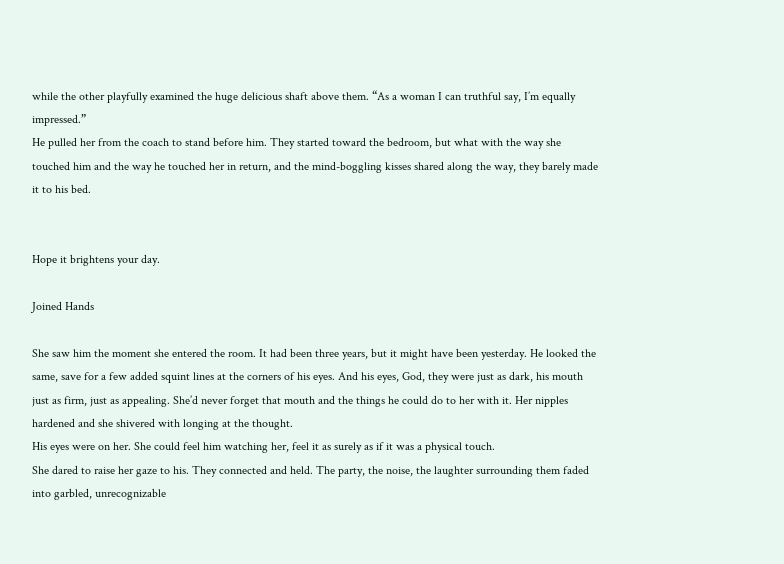while the other playfully examined the huge delicious shaft above them. “As a woman I can truthful say, I’m equally impressed.”
He pulled her from the coach to stand before him. They started toward the bedroom, but what with the way she touched him and the way he touched her in return, and the mind-boggling kisses shared along the way, they barely made it to his bed.


Hope it brightens your day.

Joined Hands

She saw him the moment she entered the room. It had been three years, but it might have been yesterday. He looked the same, save for a few added squint lines at the corners of his eyes. And his eyes, God, they were just as dark, his mouth just as firm, just as appealing. She’d never forget that mouth and the things he could do to her with it. Her nipples hardened and she shivered with longing at the thought.
His eyes were on her. She could feel him watching her, feel it as surely as if it was a physical touch.
She dared to raise her gaze to his. They connected and held. The party, the noise, the laughter surrounding them faded into garbled, unrecognizable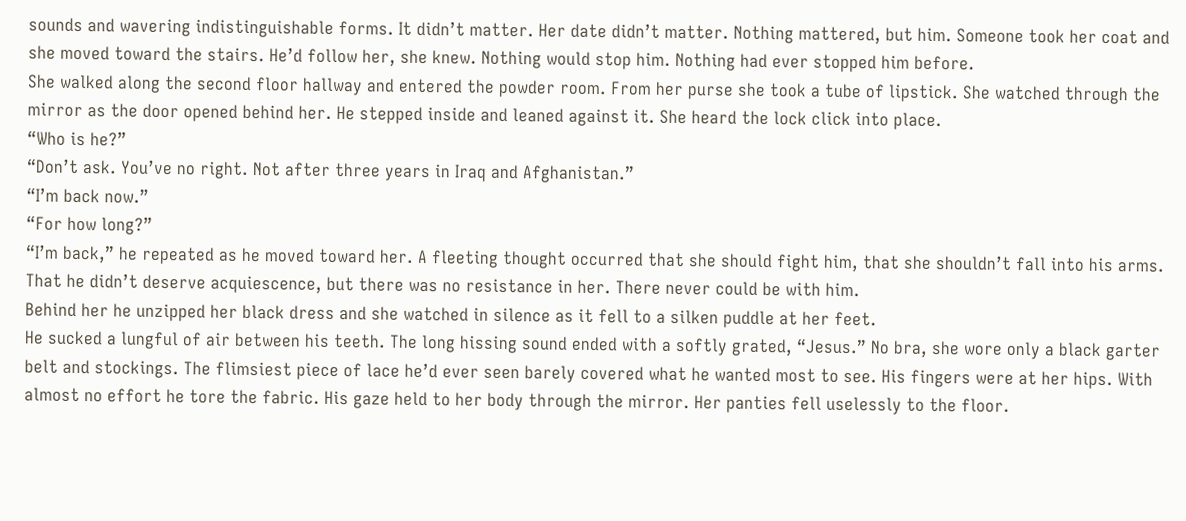sounds and wavering indistinguishable forms. It didn’t matter. Her date didn’t matter. Nothing mattered, but him. Someone took her coat and she moved toward the stairs. He’d follow her, she knew. Nothing would stop him. Nothing had ever stopped him before.
She walked along the second floor hallway and entered the powder room. From her purse she took a tube of lipstick. She watched through the mirror as the door opened behind her. He stepped inside and leaned against it. She heard the lock click into place.
“Who is he?”
“Don’t ask. You’ve no right. Not after three years in Iraq and Afghanistan.”
“I’m back now.”
“For how long?”
“I’m back,” he repeated as he moved toward her. A fleeting thought occurred that she should fight him, that she shouldn’t fall into his arms. That he didn’t deserve acquiescence, but there was no resistance in her. There never could be with him.
Behind her he unzipped her black dress and she watched in silence as it fell to a silken puddle at her feet.
He sucked a lungful of air between his teeth. The long hissing sound ended with a softly grated, “Jesus.” No bra, she wore only a black garter belt and stockings. The flimsiest piece of lace he’d ever seen barely covered what he wanted most to see. His fingers were at her hips. With almost no effort he tore the fabric. His gaze held to her body through the mirror. Her panties fell uselessly to the floor.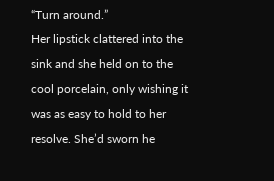“Turn around.”
Her lipstick clattered into the sink and she held on to the cool porcelain, only wishing it was as easy to hold to her resolve. She’d sworn he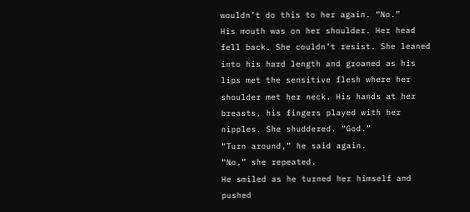wouldn’t do this to her again. “No.”
His mouth was on her shoulder. Her head fell back. She couldn’t resist. She leaned into his hard length and groaned as his lips met the sensitive flesh where her shoulder met her neck. His hands at her breasts, his fingers played with her nipples. She shuddered. “God.”
“Turn around,” he said again.
“No,” she repeated.
He smiled as he turned her himself and pushed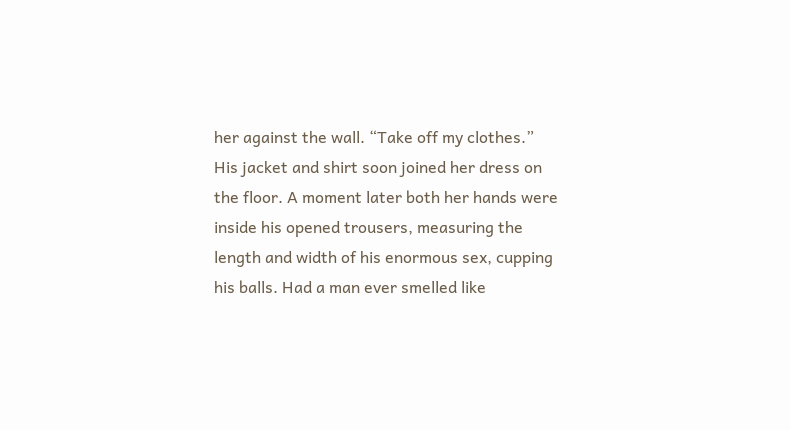her against the wall. “Take off my clothes.”
His jacket and shirt soon joined her dress on the floor. A moment later both her hands were inside his opened trousers, measuring the length and width of his enormous sex, cupping his balls. Had a man ever smelled like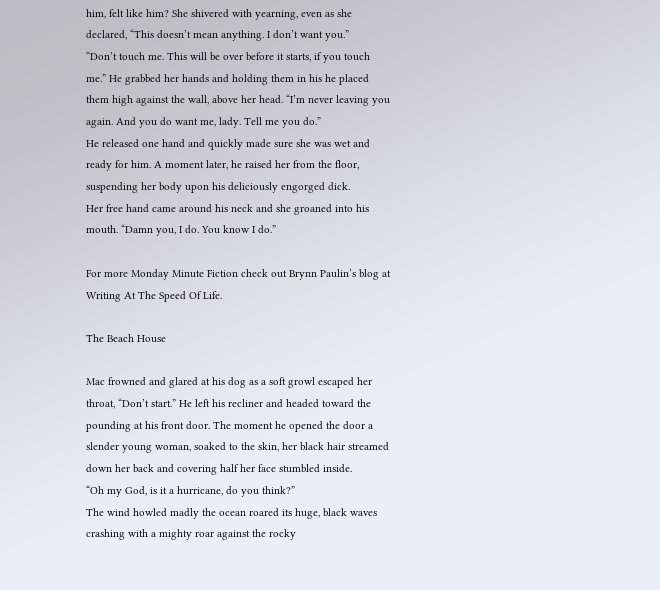him, felt like him? She shivered with yearning, even as she declared, “This doesn’t mean anything. I don’t want you.”
“Don’t touch me. This will be over before it starts, if you touch me.” He grabbed her hands and holding them in his he placed them high against the wall, above her head. “I’m never leaving you again. And you do want me, lady. Tell me you do.”
He released one hand and quickly made sure she was wet and ready for him. A moment later, he raised her from the floor, suspending her body upon his deliciously engorged dick.
Her free hand came around his neck and she groaned into his mouth. “Damn you, I do. You know I do.”

For more Monday Minute Fiction check out Brynn Paulin’s blog at
Writing At The Speed Of Life.

The Beach House

Mac frowned and glared at his dog as a soft growl escaped her throat, “Don’t start.” He left his recliner and headed toward the pounding at his front door. The moment he opened the door a slender young woman, soaked to the skin, her black hair streamed down her back and covering half her face stumbled inside.
“Oh my God, is it a hurricane, do you think?”
The wind howled madly the ocean roared its huge, black waves crashing with a mighty roar against the rocky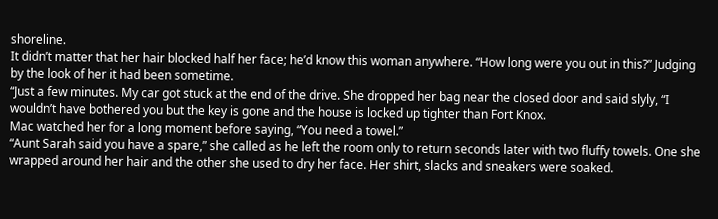shoreline.
It didn’t matter that her hair blocked half her face; he’d know this woman anywhere. “How long were you out in this?” Judging by the look of her it had been sometime.
“Just a few minutes. My car got stuck at the end of the drive. She dropped her bag near the closed door and said slyly, “I wouldn’t have bothered you but the key is gone and the house is locked up tighter than Fort Knox.
Mac watched her for a long moment before saying, “You need a towel.”
“Aunt Sarah said you have a spare,” she called as he left the room only to return seconds later with two fluffy towels. One she wrapped around her hair and the other she used to dry her face. Her shirt, slacks and sneakers were soaked.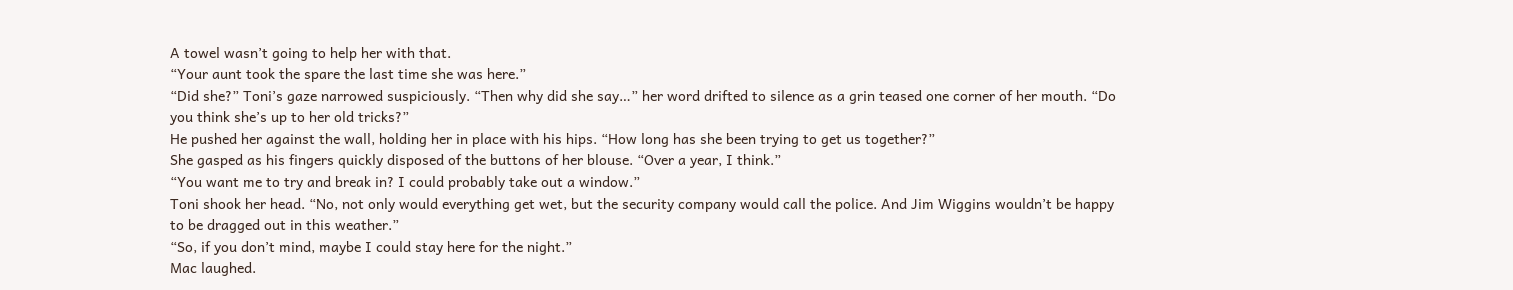A towel wasn’t going to help her with that.
“Your aunt took the spare the last time she was here.”
“Did she?” Toni’s gaze narrowed suspiciously. “Then why did she say…” her word drifted to silence as a grin teased one corner of her mouth. “Do you think she’s up to her old tricks?”
He pushed her against the wall, holding her in place with his hips. “How long has she been trying to get us together?”
She gasped as his fingers quickly disposed of the buttons of her blouse. “Over a year, I think.”
“You want me to try and break in? I could probably take out a window.”
Toni shook her head. “No, not only would everything get wet, but the security company would call the police. And Jim Wiggins wouldn’t be happy to be dragged out in this weather.”
“So, if you don’t mind, maybe I could stay here for the night.”
Mac laughed.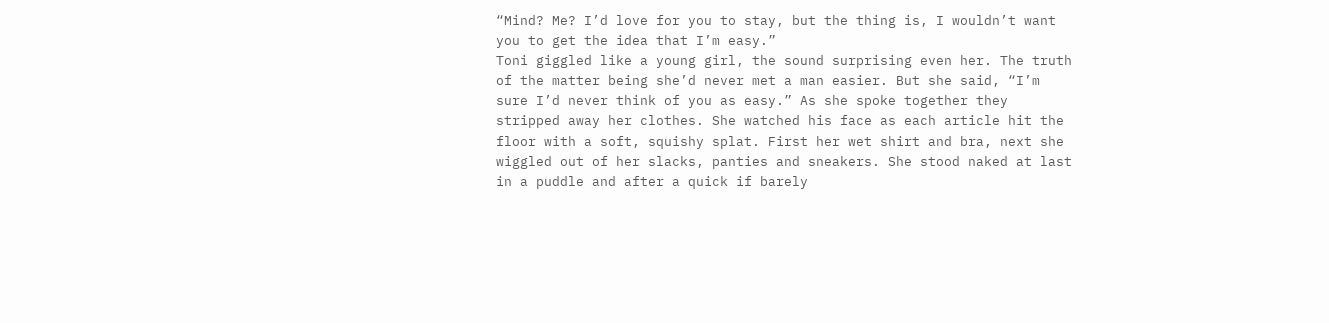“Mind? Me? I’d love for you to stay, but the thing is, I wouldn’t want you to get the idea that I’m easy.”
Toni giggled like a young girl, the sound surprising even her. The truth of the matter being she’d never met a man easier. But she said, “I’m sure I’d never think of you as easy.” As she spoke together they stripped away her clothes. She watched his face as each article hit the floor with a soft, squishy splat. First her wet shirt and bra, next she wiggled out of her slacks, panties and sneakers. She stood naked at last in a puddle and after a quick if barely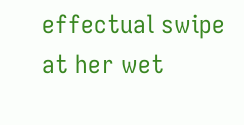effectual swipe at her wet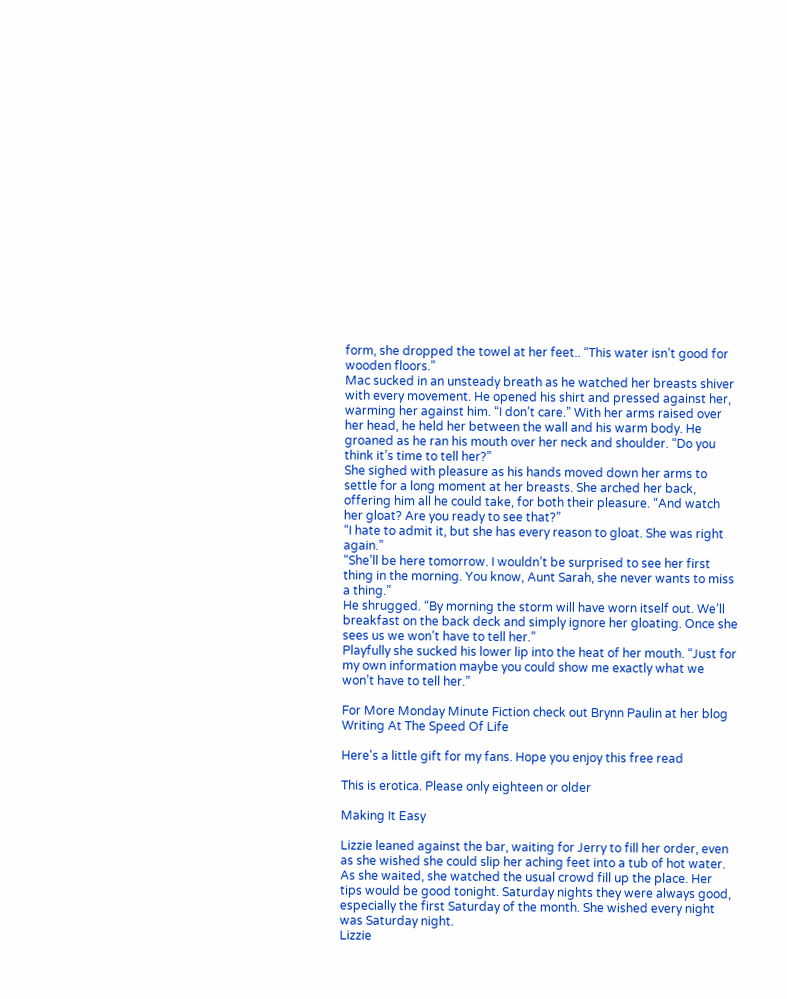form, she dropped the towel at her feet.. “This water isn’t good for wooden floors.”
Mac sucked in an unsteady breath as he watched her breasts shiver with every movement. He opened his shirt and pressed against her, warming her against him. “I don’t care.” With her arms raised over her head, he held her between the wall and his warm body. He groaned as he ran his mouth over her neck and shoulder. “Do you think it’s time to tell her?”
She sighed with pleasure as his hands moved down her arms to settle for a long moment at her breasts. She arched her back, offering him all he could take, for both their pleasure. “And watch her gloat? Are you ready to see that?”
“I hate to admit it, but she has every reason to gloat. She was right again.”
“She’ll be here tomorrow. I wouldn’t be surprised to see her first thing in the morning. You know, Aunt Sarah, she never wants to miss a thing.”
He shrugged. “By morning the storm will have worn itself out. We’ll breakfast on the back deck and simply ignore her gloating. Once she sees us we won’t have to tell her.”
Playfully she sucked his lower lip into the heat of her mouth. “Just for my own information maybe you could show me exactly what we won’t have to tell her.”

For More Monday Minute Fiction check out Brynn Paulin at her blog
Writing At The Speed Of Life

Here's a little gift for my fans. Hope you enjoy this free read

This is erotica. Please only eighteen or older

Making It Easy

Lizzie leaned against the bar, waiting for Jerry to fill her order, even as she wished she could slip her aching feet into a tub of hot water. As she waited, she watched the usual crowd fill up the place. Her tips would be good tonight. Saturday nights they were always good, especially the first Saturday of the month. She wished every night was Saturday night.
Lizzie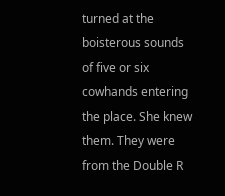turned at the boisterous sounds of five or six cowhands entering the place. She knew them. They were from the Double R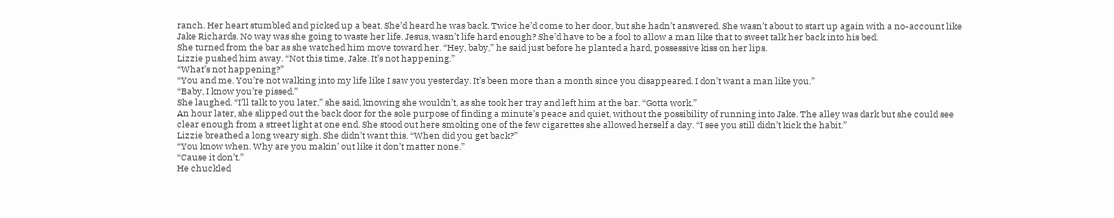ranch. Her heart stumbled and picked up a beat. She’d heard he was back. Twice he’d come to her door, but she hadn’t answered. She wasn’t about to start up again with a no-account like Jake Richards. No way was she going to waste her life. Jesus, wasn’t life hard enough? She’d have to be a fool to allow a man like that to sweet talk her back into his bed.
She turned from the bar as she watched him move toward her. “Hey, baby,” he said just before he planted a hard, possessive kiss on her lips.
Lizzie pushed him away. “Not this time, Jake. It’s not happening.”
“What’s not happening?”
“You and me. You’re not walking into my life like I saw you yesterday. It’s been more than a month since you disappeared. I don’t want a man like you.”
“Baby, I know you’re pissed.”
She laughed. “I’ll talk to you later,” she said, knowing she wouldn’t, as she took her tray and left him at the bar. “Gotta work.”
An hour later, she slipped out the back door for the sole purpose of finding a minute’s peace and quiet, without the possibility of running into Jake. The alley was dark but she could see clear enough from a street light at one end. She stood out here smoking one of the few cigarettes she allowed herself a day. “I see you still didn’t kick the habit.”
Lizzie breathed a long weary sigh. She didn’t want this. “When did you get back?”
“You know when. Why are you makin’ out like it don’t matter none.”
“Cause it don’t.”
He chuckled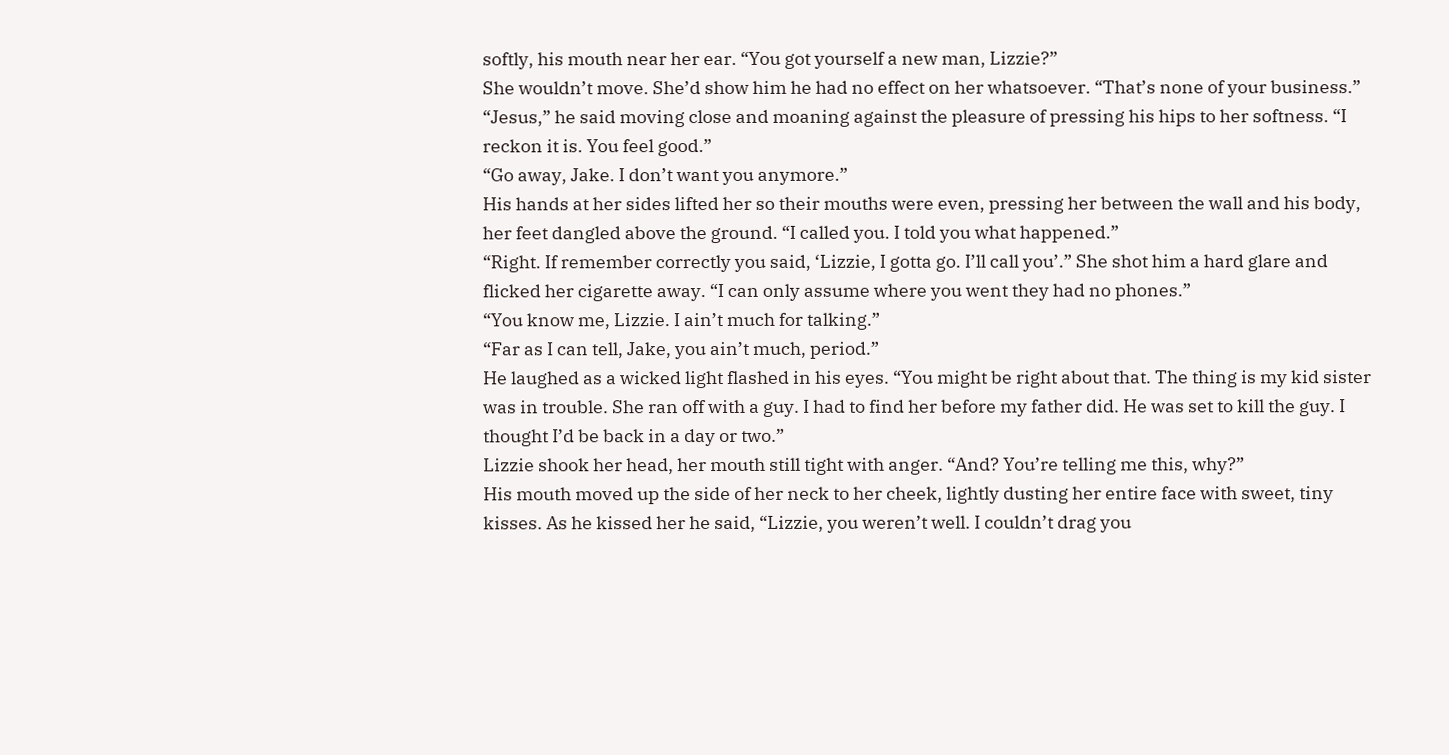softly, his mouth near her ear. “You got yourself a new man, Lizzie?”
She wouldn’t move. She’d show him he had no effect on her whatsoever. “That’s none of your business.”
“Jesus,” he said moving close and moaning against the pleasure of pressing his hips to her softness. “I reckon it is. You feel good.”
“Go away, Jake. I don’t want you anymore.”
His hands at her sides lifted her so their mouths were even, pressing her between the wall and his body, her feet dangled above the ground. “I called you. I told you what happened.”
“Right. If remember correctly you said, ‘Lizzie, I gotta go. I’ll call you’.” She shot him a hard glare and flicked her cigarette away. “I can only assume where you went they had no phones.”
“You know me, Lizzie. I ain’t much for talking.”
“Far as I can tell, Jake, you ain’t much, period.”
He laughed as a wicked light flashed in his eyes. “You might be right about that. The thing is my kid sister was in trouble. She ran off with a guy. I had to find her before my father did. He was set to kill the guy. I thought I’d be back in a day or two.”
Lizzie shook her head, her mouth still tight with anger. “And? You’re telling me this, why?”
His mouth moved up the side of her neck to her cheek, lightly dusting her entire face with sweet, tiny kisses. As he kissed her he said, “Lizzie, you weren’t well. I couldn’t drag you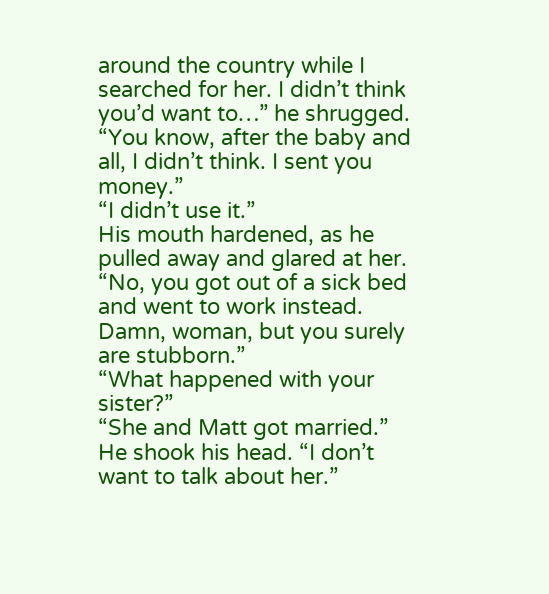around the country while I searched for her. I didn’t think you’d want to…” he shrugged. “You know, after the baby and all, I didn’t think. I sent you money.”
“I didn’t use it.”
His mouth hardened, as he pulled away and glared at her. “No, you got out of a sick bed and went to work instead. Damn, woman, but you surely are stubborn.”
“What happened with your sister?”
“She and Matt got married.” He shook his head. “I don’t want to talk about her.”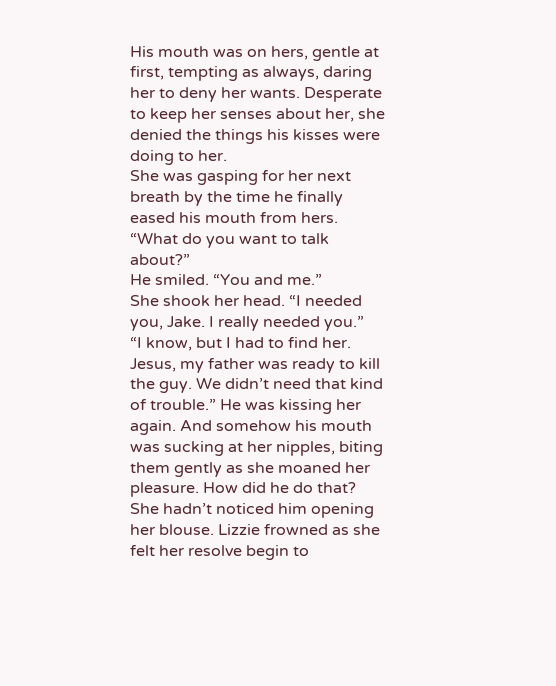His mouth was on hers, gentle at first, tempting as always, daring her to deny her wants. Desperate to keep her senses about her, she denied the things his kisses were doing to her.
She was gasping for her next breath by the time he finally eased his mouth from hers. “What do you want to talk about?”
He smiled. “You and me.”
She shook her head. “I needed you, Jake. I really needed you.”
“I know, but I had to find her. Jesus, my father was ready to kill the guy. We didn’t need that kind of trouble.” He was kissing her again. And somehow his mouth was sucking at her nipples, biting them gently as she moaned her pleasure. How did he do that? She hadn’t noticed him opening her blouse. Lizzie frowned as she felt her resolve begin to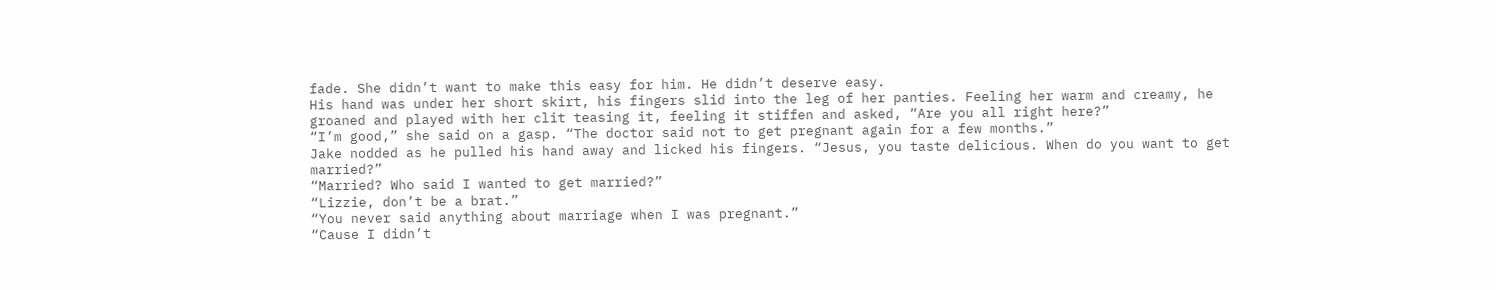fade. She didn’t want to make this easy for him. He didn’t deserve easy.
His hand was under her short skirt, his fingers slid into the leg of her panties. Feeling her warm and creamy, he groaned and played with her clit teasing it, feeling it stiffen and asked, “Are you all right here?”
“I’m good,” she said on a gasp. “The doctor said not to get pregnant again for a few months.”
Jake nodded as he pulled his hand away and licked his fingers. “Jesus, you taste delicious. When do you want to get married?”
“Married? Who said I wanted to get married?”
“Lizzie, don’t be a brat.”
“You never said anything about marriage when I was pregnant.”
“Cause I didn’t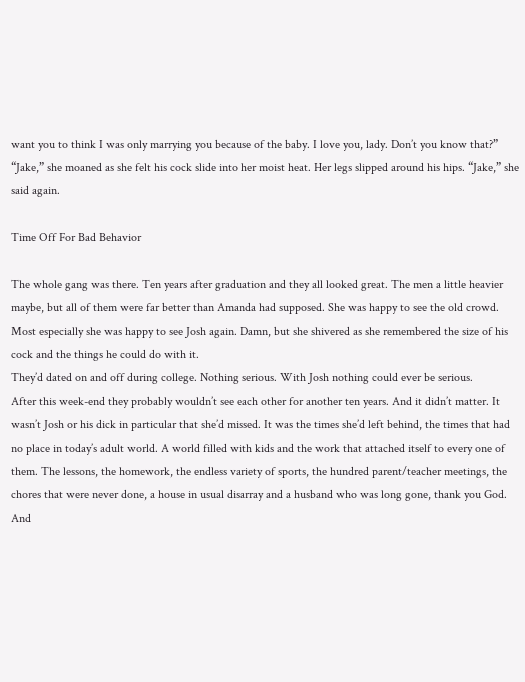want you to think I was only marrying you because of the baby. I love you, lady. Don’t you know that?”
“Jake,” she moaned as she felt his cock slide into her moist heat. Her legs slipped around his hips. “Jake,” she said again.

Time Off For Bad Behavior

The whole gang was there. Ten years after graduation and they all looked great. The men a little heavier maybe, but all of them were far better than Amanda had supposed. She was happy to see the old crowd. Most especially she was happy to see Josh again. Damn, but she shivered as she remembered the size of his cock and the things he could do with it.
They’d dated on and off during college. Nothing serious. With Josh nothing could ever be serious.
After this week-end they probably wouldn’t see each other for another ten years. And it didn’t matter. It wasn’t Josh or his dick in particular that she’d missed. It was the times she’d left behind, the times that had no place in today’s adult world. A world filled with kids and the work that attached itself to every one of them. The lessons, the homework, the endless variety of sports, the hundred parent/teacher meetings, the chores that were never done, a house in usual disarray and a husband who was long gone, thank you God. And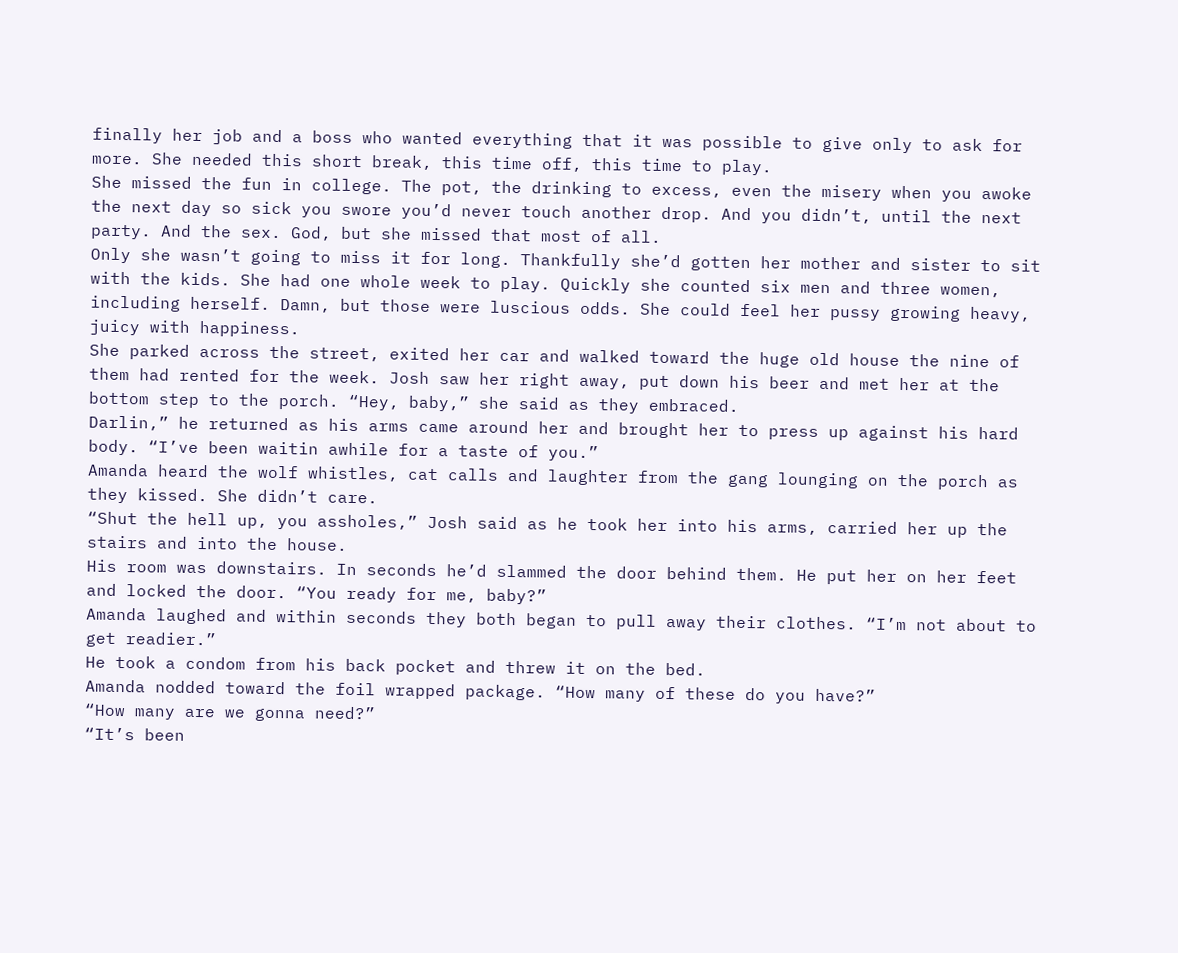finally her job and a boss who wanted everything that it was possible to give only to ask for more. She needed this short break, this time off, this time to play.
She missed the fun in college. The pot, the drinking to excess, even the misery when you awoke the next day so sick you swore you’d never touch another drop. And you didn’t, until the next party. And the sex. God, but she missed that most of all.
Only she wasn’t going to miss it for long. Thankfully she’d gotten her mother and sister to sit with the kids. She had one whole week to play. Quickly she counted six men and three women, including herself. Damn, but those were luscious odds. She could feel her pussy growing heavy, juicy with happiness.
She parked across the street, exited her car and walked toward the huge old house the nine of them had rented for the week. Josh saw her right away, put down his beer and met her at the bottom step to the porch. “Hey, baby,” she said as they embraced.
Darlin,” he returned as his arms came around her and brought her to press up against his hard body. “I’ve been waitin awhile for a taste of you.”
Amanda heard the wolf whistles, cat calls and laughter from the gang lounging on the porch as they kissed. She didn’t care.
“Shut the hell up, you assholes,” Josh said as he took her into his arms, carried her up the stairs and into the house.
His room was downstairs. In seconds he’d slammed the door behind them. He put her on her feet and locked the door. “You ready for me, baby?”
Amanda laughed and within seconds they both began to pull away their clothes. “I’m not about to get readier.”
He took a condom from his back pocket and threw it on the bed.
Amanda nodded toward the foil wrapped package. “How many of these do you have?”
“How many are we gonna need?”
“It’s been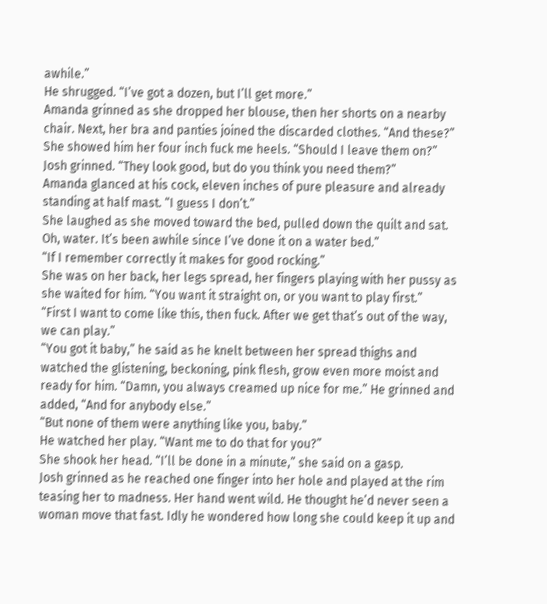awhile.”
He shrugged. “I’ve got a dozen, but I’ll get more.”
Amanda grinned as she dropped her blouse, then her shorts on a nearby chair. Next, her bra and panties joined the discarded clothes. “And these?” She showed him her four inch fuck me heels. “Should I leave them on?”
Josh grinned. “They look good, but do you think you need them?”
Amanda glanced at his cock, eleven inches of pure pleasure and already standing at half mast. “I guess I don’t.”
She laughed as she moved toward the bed, pulled down the quilt and sat. Oh, water. It’s been awhile since I’ve done it on a water bed.”
“If I remember correctly it makes for good rocking.”
She was on her back, her legs spread, her fingers playing with her pussy as she waited for him. “You want it straight on, or you want to play first.”
“First I want to come like this, then fuck. After we get that’s out of the way, we can play.”
“You got it baby,” he said as he knelt between her spread thighs and watched the glistening, beckoning, pink flesh, grow even more moist and ready for him. “Damn, you always creamed up nice for me.” He grinned and added, “And for anybody else.”
“But none of them were anything like you, baby.”
He watched her play. “Want me to do that for you?”
She shook her head. “I’ll be done in a minute,” she said on a gasp.
Josh grinned as he reached one finger into her hole and played at the rim teasing her to madness. Her hand went wild. He thought he’d never seen a woman move that fast. Idly he wondered how long she could keep it up and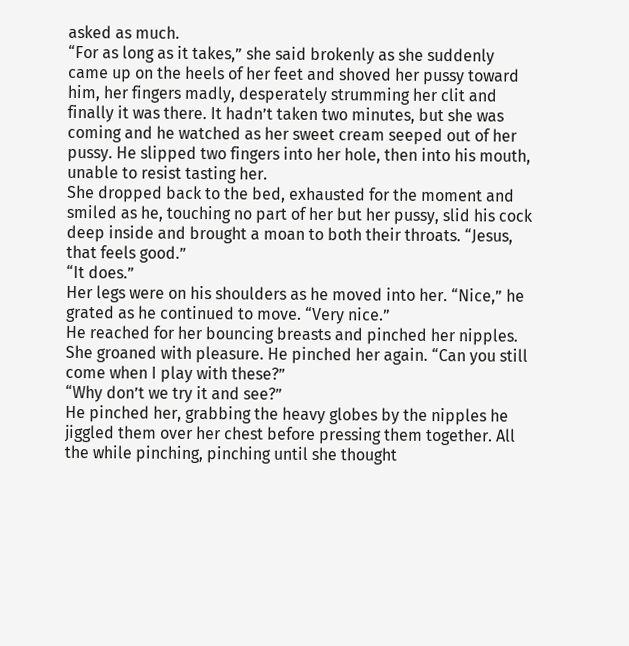asked as much.
“For as long as it takes,” she said brokenly as she suddenly came up on the heels of her feet and shoved her pussy toward him, her fingers madly, desperately strumming her clit and finally it was there. It hadn’t taken two minutes, but she was coming and he watched as her sweet cream seeped out of her pussy. He slipped two fingers into her hole, then into his mouth, unable to resist tasting her.
She dropped back to the bed, exhausted for the moment and smiled as he, touching no part of her but her pussy, slid his cock deep inside and brought a moan to both their throats. “Jesus, that feels good.”
“It does.”
Her legs were on his shoulders as he moved into her. “Nice,” he grated as he continued to move. “Very nice.”
He reached for her bouncing breasts and pinched her nipples. She groaned with pleasure. He pinched her again. “Can you still come when I play with these?”
“Why don’t we try it and see?”
He pinched her, grabbing the heavy globes by the nipples he jiggled them over her chest before pressing them together. All the while pinching, pinching until she thought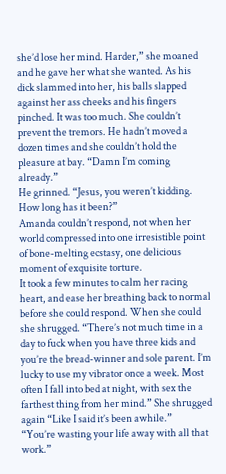she’d lose her mind. Harder,” she moaned and he gave her what she wanted. As his dick slammed into her, his balls slapped against her ass cheeks and his fingers pinched. It was too much. She couldn’t prevent the tremors. He hadn’t moved a dozen times and she couldn’t hold the pleasure at bay. “Damn I’m coming already.”
He grinned. “Jesus, you weren’t kidding. How long has it been?”
Amanda couldn’t respond, not when her world compressed into one irresistible point of bone-melting ecstasy, one delicious moment of exquisite torture.
It took a few minutes to calm her racing heart, and ease her breathing back to normal before she could respond. When she could she shrugged. “There’s not much time in a day to fuck when you have three kids and you’re the bread-winner and sole parent. I’m lucky to use my vibrator once a week. Most often I fall into bed at night, with sex the farthest thing from her mind.” She shrugged again “Like I said it’s been awhile.”
“You’re wasting your life away with all that work.”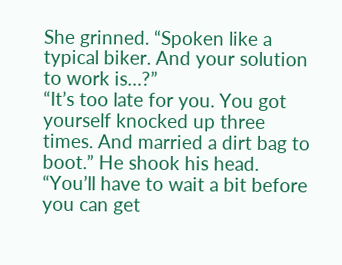She grinned. “Spoken like a typical biker. And your solution to work is…?”
“It’s too late for you. You got yourself knocked up three times. And married a dirt bag to boot.” He shook his head. “You’ll have to wait a bit before you can get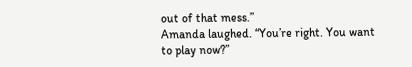out of that mess.”
Amanda laughed. “You’re right. You want to play now?”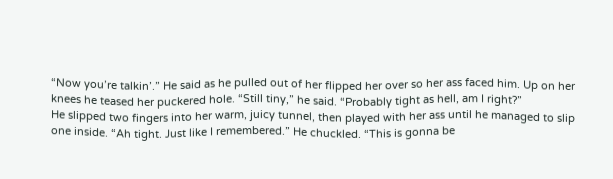“Now you’re talkin’.” He said as he pulled out of her flipped her over so her ass faced him. Up on her knees he teased her puckered hole. “Still tiny,” he said. “Probably tight as hell, am I right?”
He slipped two fingers into her warm, juicy tunnel, then played with her ass until he managed to slip one inside. “Ah tight. Just like I remembered.” He chuckled. “This is gonna be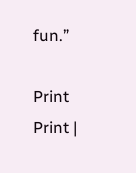fun.”

Print Print |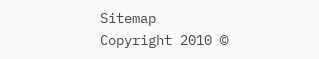Sitemap
Copyright 2010 ©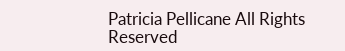Patricia Pellicane All Rights Reserved